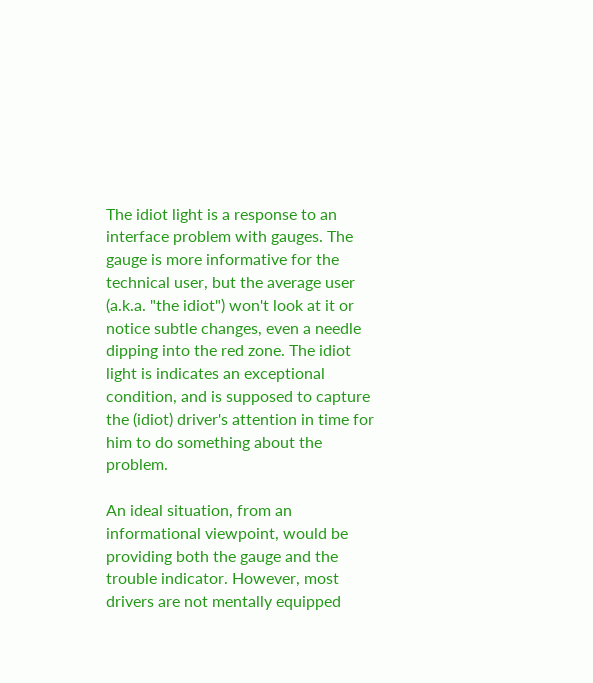The idiot light is a response to an interface problem with gauges. The gauge is more informative for the technical user, but the average user (a.k.a. "the idiot") won't look at it or notice subtle changes, even a needle dipping into the red zone. The idiot light is indicates an exceptional condition, and is supposed to capture the (idiot) driver's attention in time for him to do something about the problem.

An ideal situation, from an informational viewpoint, would be providing both the gauge and the trouble indicator. However, most drivers are not mentally equipped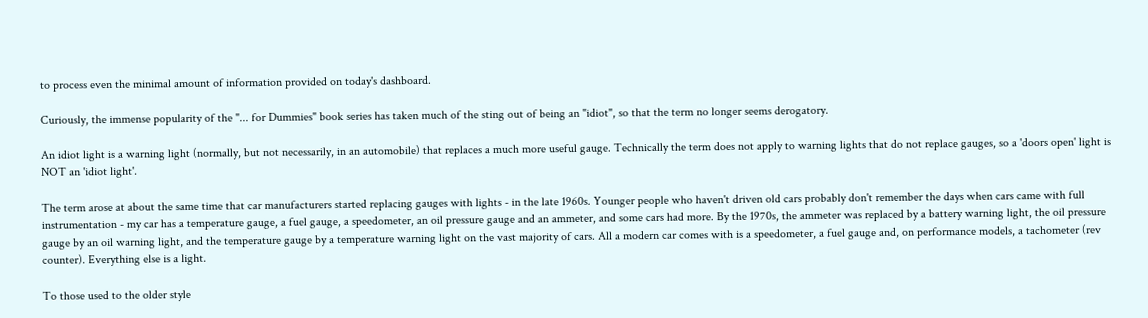to process even the minimal amount of information provided on today's dashboard.

Curiously, the immense popularity of the "... for Dummies" book series has taken much of the sting out of being an "idiot", so that the term no longer seems derogatory.

An idiot light is a warning light (normally, but not necessarily, in an automobile) that replaces a much more useful gauge. Technically the term does not apply to warning lights that do not replace gauges, so a 'doors open' light is NOT an 'idiot light'.

The term arose at about the same time that car manufacturers started replacing gauges with lights - in the late 1960s. Younger people who haven't driven old cars probably don't remember the days when cars came with full instrumentation - my car has a temperature gauge, a fuel gauge, a speedometer, an oil pressure gauge and an ammeter, and some cars had more. By the 1970s, the ammeter was replaced by a battery warning light, the oil pressure gauge by an oil warning light, and the temperature gauge by a temperature warning light on the vast majority of cars. All a modern car comes with is a speedometer, a fuel gauge and, on performance models, a tachometer (rev counter). Everything else is a light.

To those used to the older style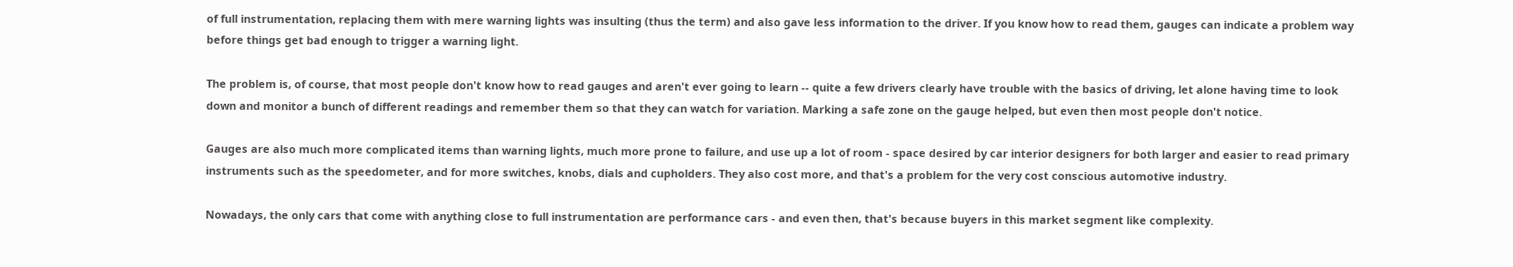of full instrumentation, replacing them with mere warning lights was insulting (thus the term) and also gave less information to the driver. If you know how to read them, gauges can indicate a problem way before things get bad enough to trigger a warning light.

The problem is, of course, that most people don't know how to read gauges and aren't ever going to learn -- quite a few drivers clearly have trouble with the basics of driving, let alone having time to look down and monitor a bunch of different readings and remember them so that they can watch for variation. Marking a safe zone on the gauge helped, but even then most people don't notice.

Gauges are also much more complicated items than warning lights, much more prone to failure, and use up a lot of room - space desired by car interior designers for both larger and easier to read primary instruments such as the speedometer, and for more switches, knobs, dials and cupholders. They also cost more, and that's a problem for the very cost conscious automotive industry.

Nowadays, the only cars that come with anything close to full instrumentation are performance cars - and even then, that's because buyers in this market segment like complexity.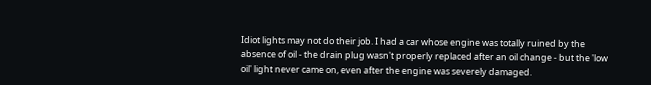Idiot lights may not do their job. I had a car whose engine was totally ruined by the absence of oil - the drain plug wasn't properly replaced after an oil change - but the 'low oil' light never came on, even after the engine was severely damaged.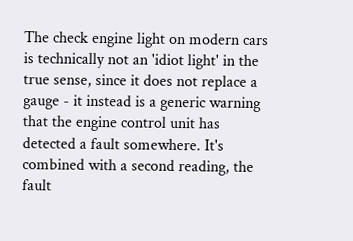The check engine light on modern cars is technically not an 'idiot light' in the true sense, since it does not replace a gauge - it instead is a generic warning that the engine control unit has detected a fault somewhere. It's combined with a second reading, the fault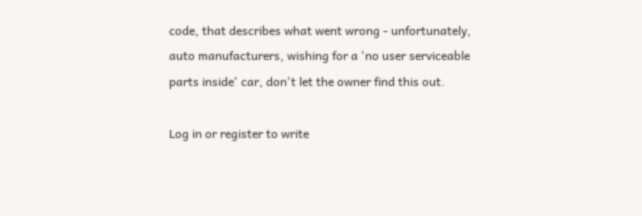code, that describes what went wrong - unfortunately, auto manufacturers, wishing for a 'no user serviceable parts inside' car, don't let the owner find this out.

Log in or register to write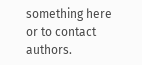something here or to contact authors.